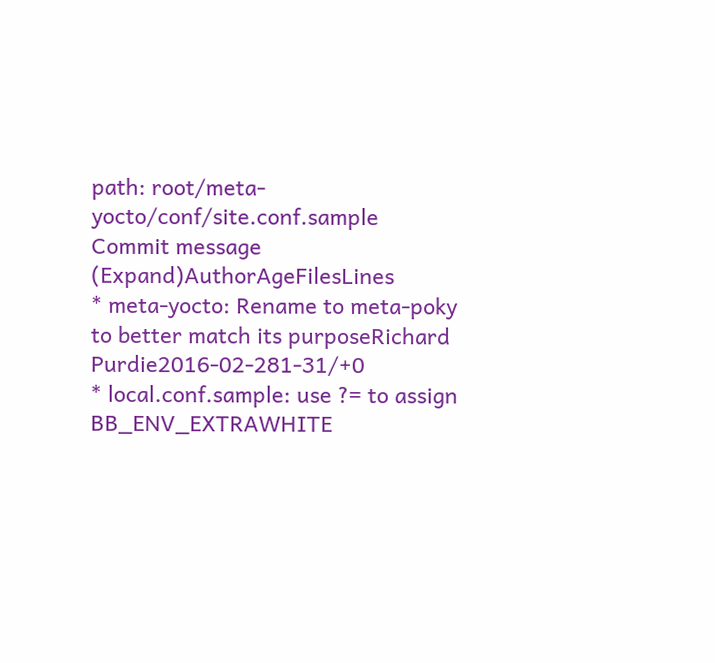path: root/meta-yocto/conf/site.conf.sample
Commit message (Expand)AuthorAgeFilesLines
* meta-yocto: Rename to meta-poky to better match its purposeRichard Purdie2016-02-281-31/+0
* local.conf.sample: use ?= to assign BB_ENV_EXTRAWHITE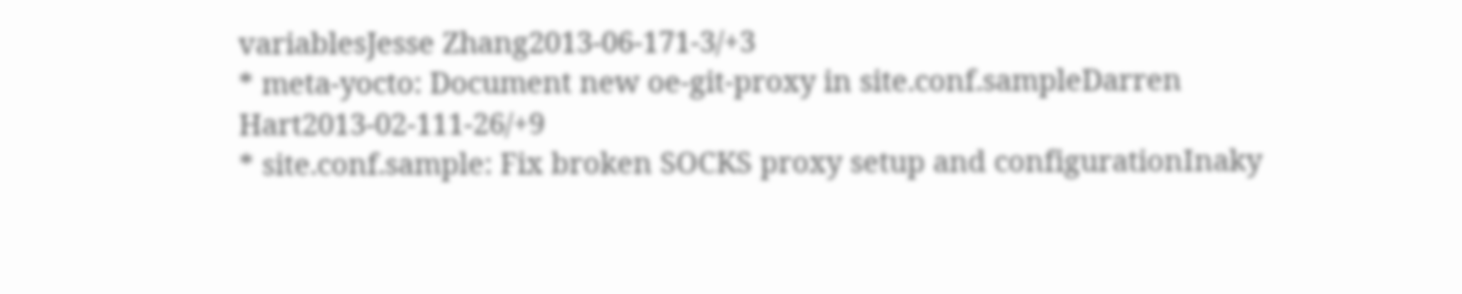variablesJesse Zhang2013-06-171-3/+3
* meta-yocto: Document new oe-git-proxy in site.conf.sampleDarren Hart2013-02-111-26/+9
* site.conf.sample: Fix broken SOCKS proxy setup and configurationInaky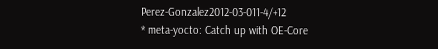Perez-Gonzalez2012-03-011-4/+12
* meta-yocto: Catch up with OE-Core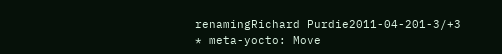renamingRichard Purdie2011-04-201-3/+3
* meta-yocto: Move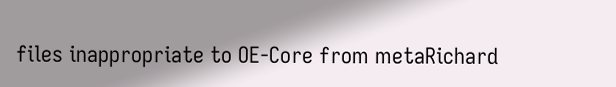files inappropriate to OE-Core from metaRichard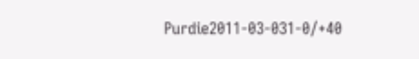Purdie2011-03-031-0/+40